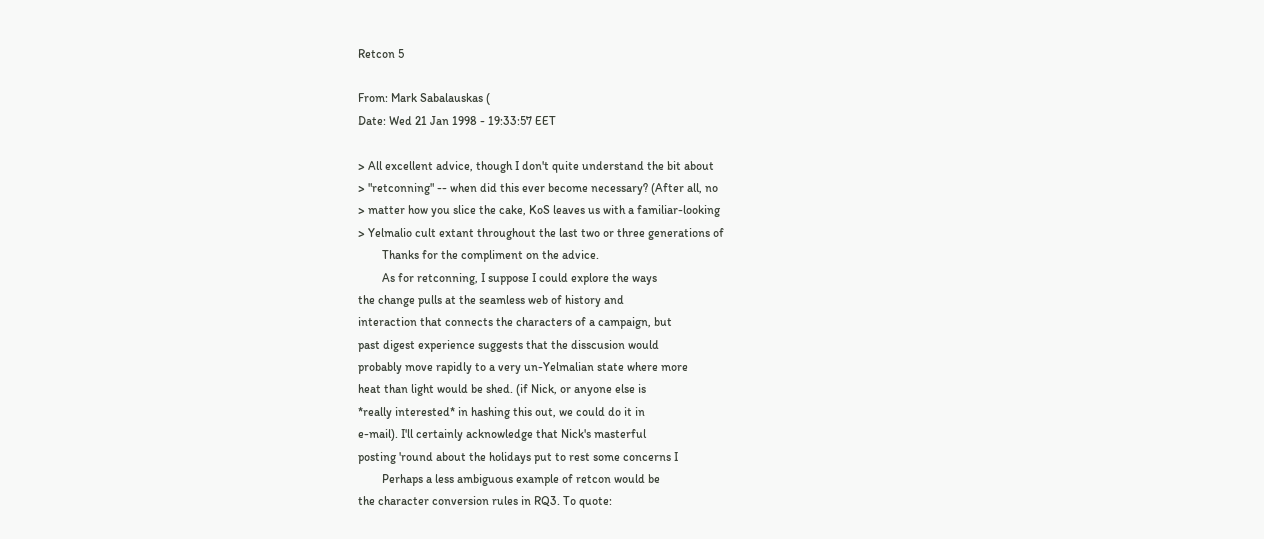Retcon 5

From: Mark Sabalauskas (
Date: Wed 21 Jan 1998 - 19:33:57 EET

> All excellent advice, though I don't quite understand the bit about
> "retconning" -- when did this ever become necessary? (After all, no
> matter how you slice the cake, KoS leaves us with a familiar-looking
> Yelmalio cult extant throughout the last two or three generations of
        Thanks for the compliment on the advice.
        As for retconning, I suppose I could explore the ways
the change pulls at the seamless web of history and
interaction that connects the characters of a campaign, but
past digest experience suggests that the disscusion would
probably move rapidly to a very un-Yelmalian state where more
heat than light would be shed. (if Nick, or anyone else is
*really interested* in hashing this out, we could do it in
e-mail). I'll certainly acknowledge that Nick's masterful
posting 'round about the holidays put to rest some concerns I
        Perhaps a less ambiguous example of retcon would be
the character conversion rules in RQ3. To quote: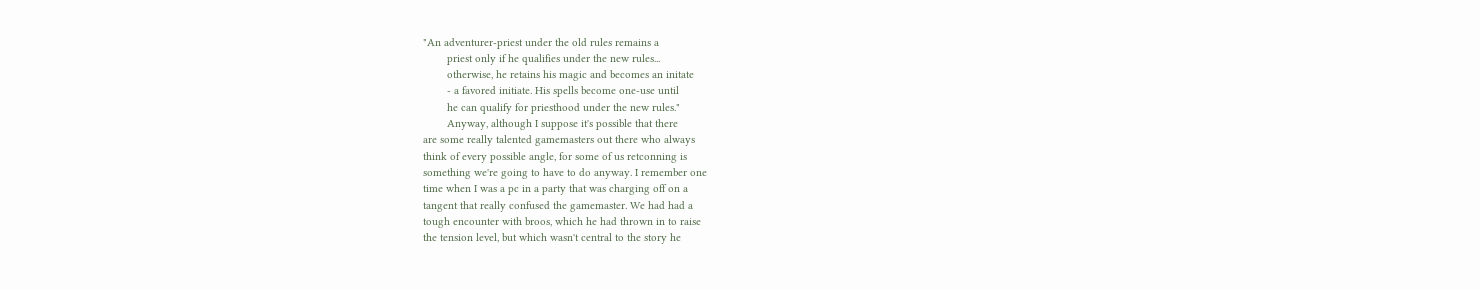"An adventurer-priest under the old rules remains a
        priest only if he qualifies under the new rules...
        otherwise, he retains his magic and becomes an initate
        - a favored initiate. His spells become one-use until
        he can qualify for priesthood under the new rules."
        Anyway, although I suppose it's possible that there
are some really talented gamemasters out there who always
think of every possible angle, for some of us retconning is
something we're going to have to do anyway. I remember one
time when I was a pc in a party that was charging off on a
tangent that really confused the gamemaster. We had had a
tough encounter with broos, which he had thrown in to raise
the tension level, but which wasn't central to the story he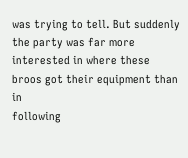was trying to tell. But suddenly the party was far more
interested in where these broos got their equipment than in
following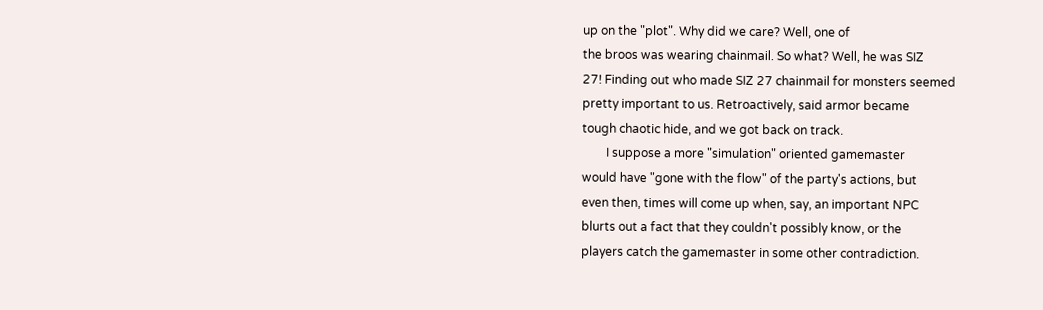up on the "plot". Why did we care? Well, one of
the broos was wearing chainmail. So what? Well, he was SIZ
27! Finding out who made SIZ 27 chainmail for monsters seemed
pretty important to us. Retroactively, said armor became
tough chaotic hide, and we got back on track.
        I suppose a more "simulation" oriented gamemaster
would have "gone with the flow" of the party's actions, but
even then, times will come up when, say, an important NPC
blurts out a fact that they couldn't possibly know, or the
players catch the gamemaster in some other contradiction.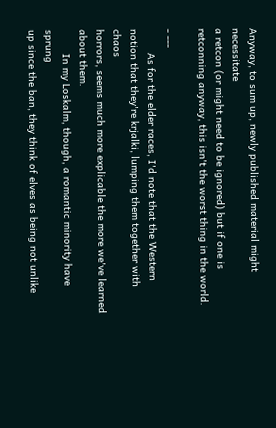Anyway, to sum up, newly published material might necessitate
a retcon (or might need to be ignored) but if one is
retconning anyway, this isn't the worst thing in the world.

- ---
        As for the elder races, I'd note that the Western
notion that they're krjalki, lumping them together with chaos
horrors, seems much more explicable the more we've learned
about them.
        In my Loskalm, though, a romantic minority have sprung
up since the ban, they think of elves as being not unlike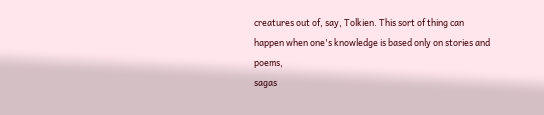creatures out of, say, Tolkien. This sort of thing can
happen when one's knowledge is based only on stories and poems,
sagas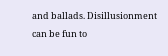and ballads. Disillusionment can be fun to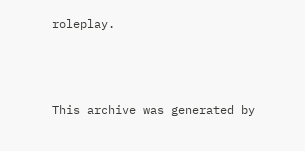roleplay.



This archive was generated by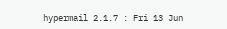hypermail 2.1.7 : Fri 13 Jun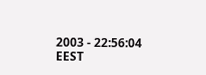2003 - 22:56:04 EEST